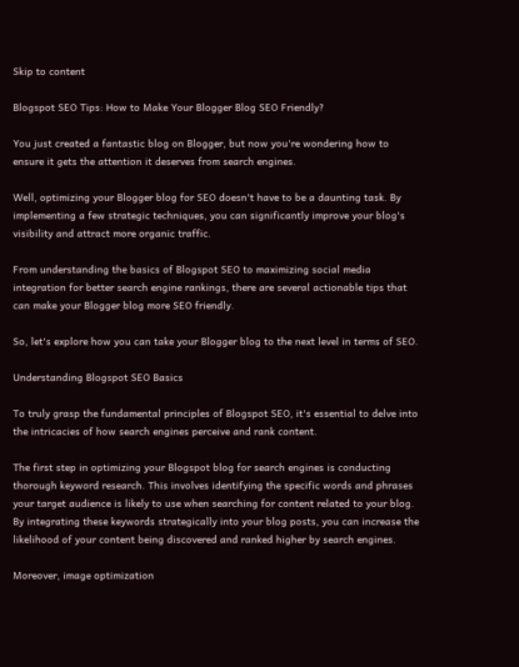Skip to content

Blogspot SEO Tips: How to Make Your Blogger Blog SEO Friendly?

You just created a fantastic blog on Blogger, but now you're wondering how to ensure it gets the attention it deserves from search engines.

Well, optimizing your Blogger blog for SEO doesn't have to be a daunting task. By implementing a few strategic techniques, you can significantly improve your blog's visibility and attract more organic traffic.

From understanding the basics of Blogspot SEO to maximizing social media integration for better search engine rankings, there are several actionable tips that can make your Blogger blog more SEO friendly.

So, let's explore how you can take your Blogger blog to the next level in terms of SEO.

Understanding Blogspot SEO Basics

To truly grasp the fundamental principles of Blogspot SEO, it's essential to delve into the intricacies of how search engines perceive and rank content.

The first step in optimizing your Blogspot blog for search engines is conducting thorough keyword research. This involves identifying the specific words and phrases your target audience is likely to use when searching for content related to your blog. By integrating these keywords strategically into your blog posts, you can increase the likelihood of your content being discovered and ranked higher by search engines.

Moreover, image optimization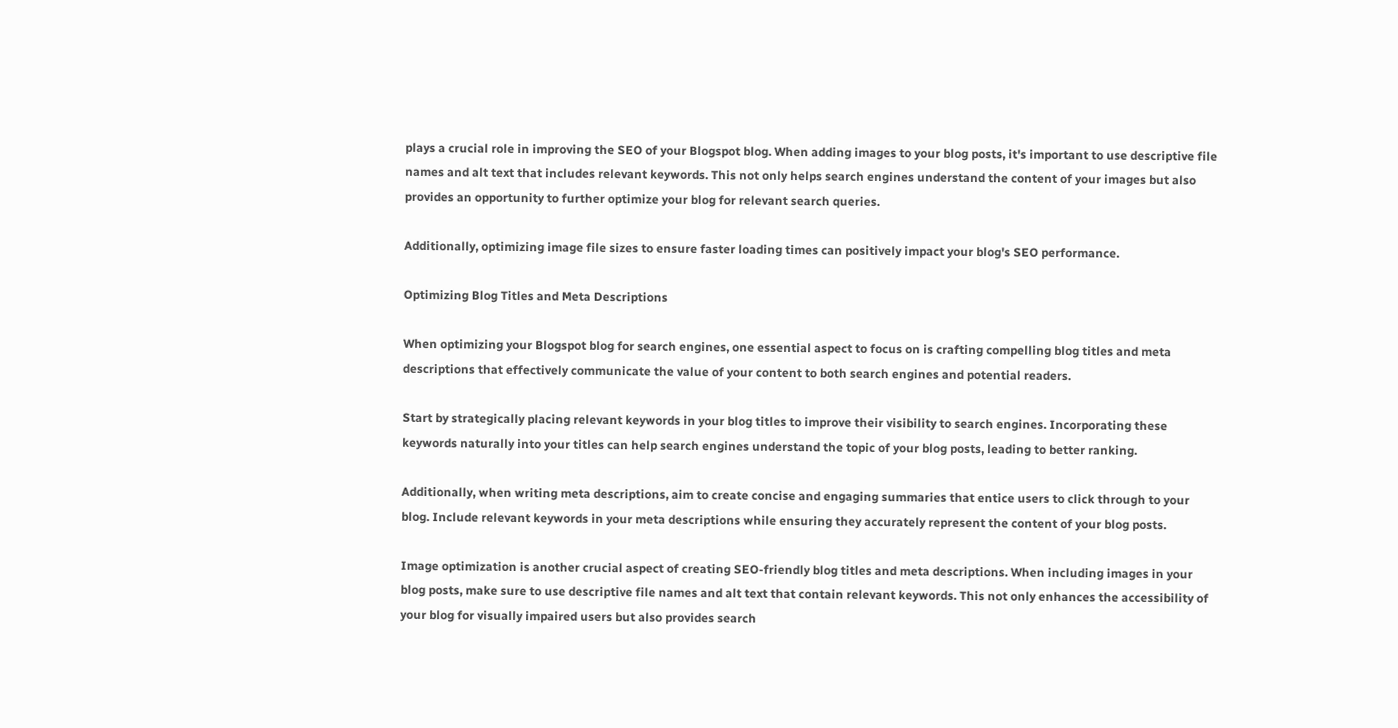plays a crucial role in improving the SEO of your Blogspot blog. When adding images to your blog posts, it's important to use descriptive file names and alt text that includes relevant keywords. This not only helps search engines understand the content of your images but also provides an opportunity to further optimize your blog for relevant search queries.

Additionally, optimizing image file sizes to ensure faster loading times can positively impact your blog's SEO performance.

Optimizing Blog Titles and Meta Descriptions

When optimizing your Blogspot blog for search engines, one essential aspect to focus on is crafting compelling blog titles and meta descriptions that effectively communicate the value of your content to both search engines and potential readers.

Start by strategically placing relevant keywords in your blog titles to improve their visibility to search engines. Incorporating these keywords naturally into your titles can help search engines understand the topic of your blog posts, leading to better ranking.

Additionally, when writing meta descriptions, aim to create concise and engaging summaries that entice users to click through to your blog. Include relevant keywords in your meta descriptions while ensuring they accurately represent the content of your blog posts.

Image optimization is another crucial aspect of creating SEO-friendly blog titles and meta descriptions. When including images in your blog posts, make sure to use descriptive file names and alt text that contain relevant keywords. This not only enhances the accessibility of your blog for visually impaired users but also provides search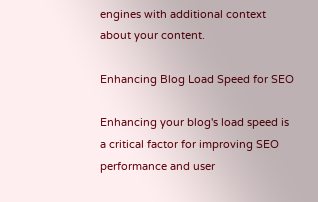engines with additional context about your content.

Enhancing Blog Load Speed for SEO

Enhancing your blog's load speed is a critical factor for improving SEO performance and user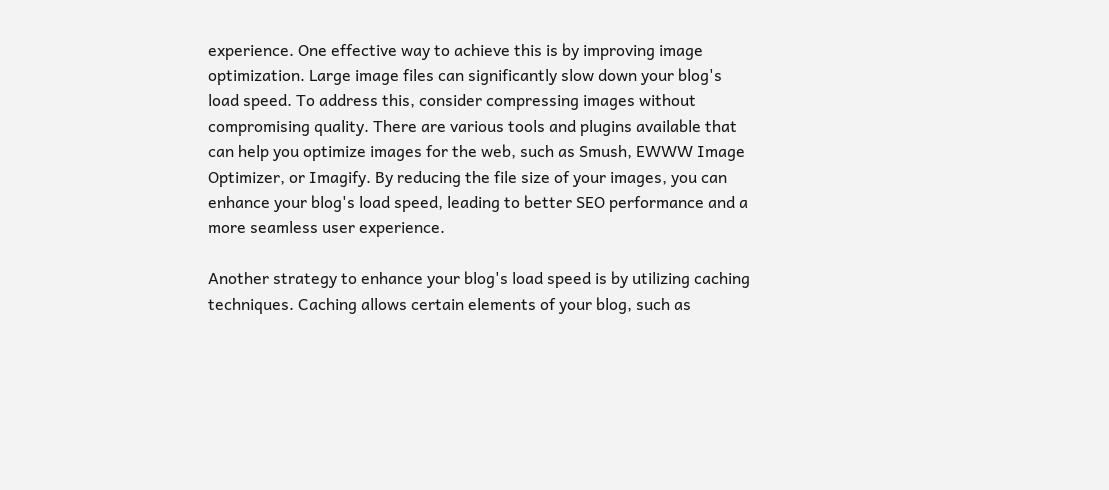experience. One effective way to achieve this is by improving image optimization. Large image files can significantly slow down your blog's load speed. To address this, consider compressing images without compromising quality. There are various tools and plugins available that can help you optimize images for the web, such as Smush, EWWW Image Optimizer, or Imagify. By reducing the file size of your images, you can enhance your blog's load speed, leading to better SEO performance and a more seamless user experience.

Another strategy to enhance your blog's load speed is by utilizing caching techniques. Caching allows certain elements of your blog, such as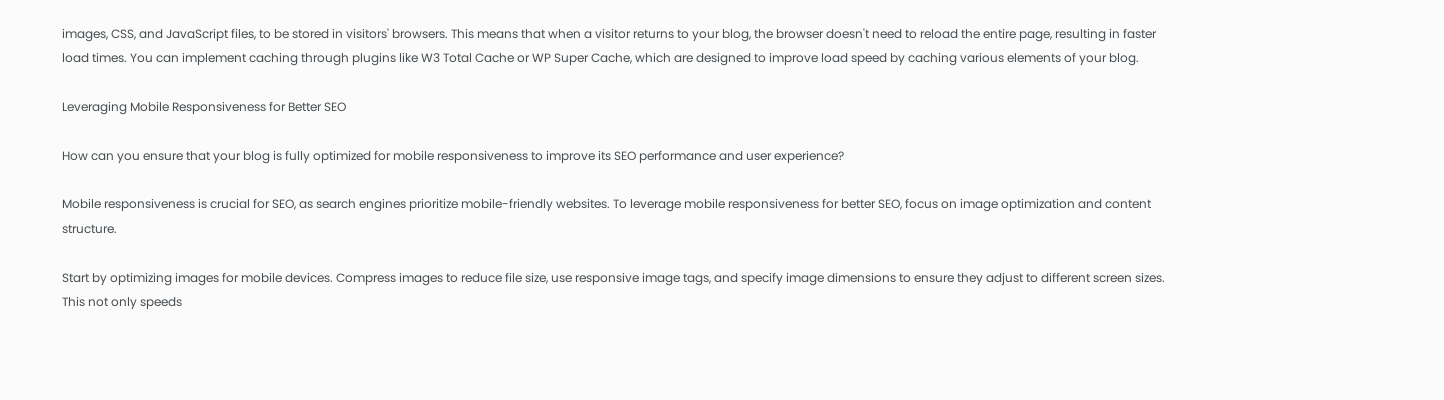images, CSS, and JavaScript files, to be stored in visitors' browsers. This means that when a visitor returns to your blog, the browser doesn't need to reload the entire page, resulting in faster load times. You can implement caching through plugins like W3 Total Cache or WP Super Cache, which are designed to improve load speed by caching various elements of your blog.

Leveraging Mobile Responsiveness for Better SEO

How can you ensure that your blog is fully optimized for mobile responsiveness to improve its SEO performance and user experience?

Mobile responsiveness is crucial for SEO, as search engines prioritize mobile-friendly websites. To leverage mobile responsiveness for better SEO, focus on image optimization and content structure.

Start by optimizing images for mobile devices. Compress images to reduce file size, use responsive image tags, and specify image dimensions to ensure they adjust to different screen sizes. This not only speeds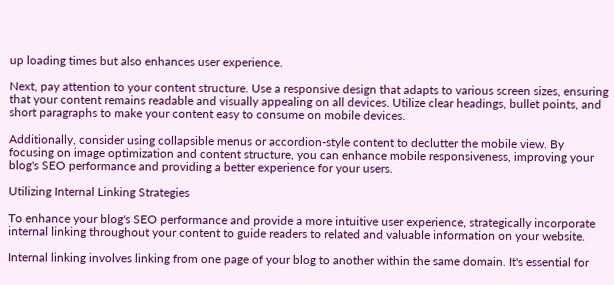up loading times but also enhances user experience.

Next, pay attention to your content structure. Use a responsive design that adapts to various screen sizes, ensuring that your content remains readable and visually appealing on all devices. Utilize clear headings, bullet points, and short paragraphs to make your content easy to consume on mobile devices.

Additionally, consider using collapsible menus or accordion-style content to declutter the mobile view. By focusing on image optimization and content structure, you can enhance mobile responsiveness, improving your blog's SEO performance and providing a better experience for your users.

Utilizing Internal Linking Strategies

To enhance your blog's SEO performance and provide a more intuitive user experience, strategically incorporate internal linking throughout your content to guide readers to related and valuable information on your website.

Internal linking involves linking from one page of your blog to another within the same domain. It's essential for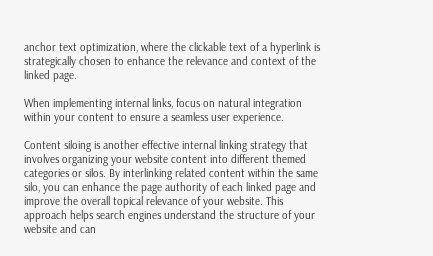anchor text optimization, where the clickable text of a hyperlink is strategically chosen to enhance the relevance and context of the linked page.

When implementing internal links, focus on natural integration within your content to ensure a seamless user experience.

Content siloing is another effective internal linking strategy that involves organizing your website content into different themed categories or silos. By interlinking related content within the same silo, you can enhance the page authority of each linked page and improve the overall topical relevance of your website. This approach helps search engines understand the structure of your website and can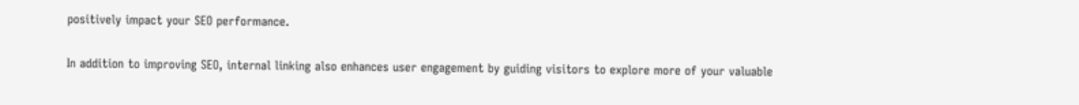positively impact your SEO performance.

In addition to improving SEO, internal linking also enhances user engagement by guiding visitors to explore more of your valuable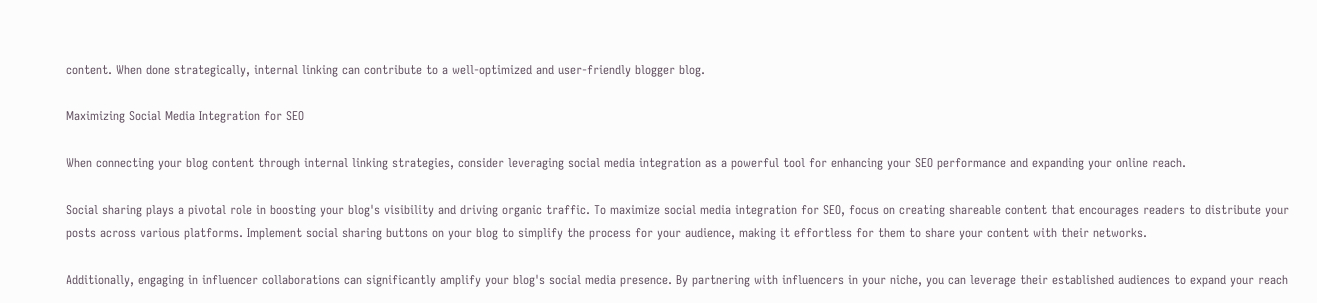content. When done strategically, internal linking can contribute to a well-optimized and user-friendly blogger blog.

Maximizing Social Media Integration for SEO

When connecting your blog content through internal linking strategies, consider leveraging social media integration as a powerful tool for enhancing your SEO performance and expanding your online reach.

Social sharing plays a pivotal role in boosting your blog's visibility and driving organic traffic. To maximize social media integration for SEO, focus on creating shareable content that encourages readers to distribute your posts across various platforms. Implement social sharing buttons on your blog to simplify the process for your audience, making it effortless for them to share your content with their networks.

Additionally, engaging in influencer collaborations can significantly amplify your blog's social media presence. By partnering with influencers in your niche, you can leverage their established audiences to expand your reach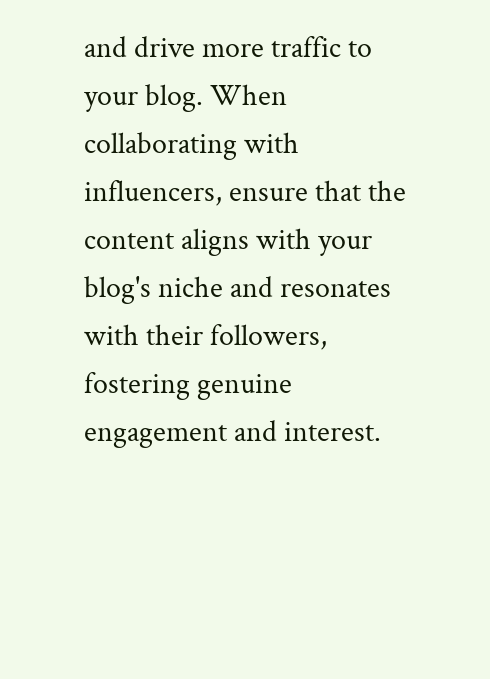and drive more traffic to your blog. When collaborating with influencers, ensure that the content aligns with your blog's niche and resonates with their followers, fostering genuine engagement and interest.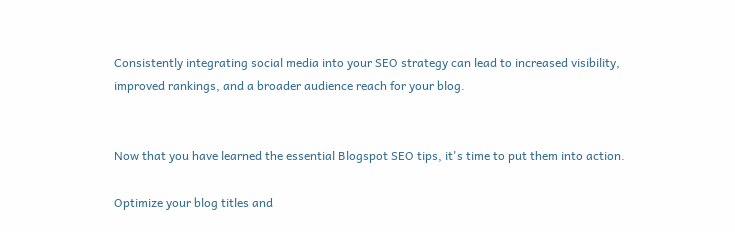Consistently integrating social media into your SEO strategy can lead to increased visibility, improved rankings, and a broader audience reach for your blog.


Now that you have learned the essential Blogspot SEO tips, it's time to put them into action.

Optimize your blog titles and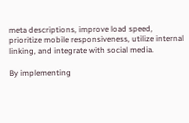meta descriptions, improve load speed, prioritize mobile responsiveness, utilize internal linking, and integrate with social media.

By implementing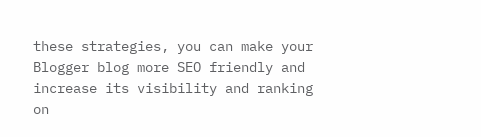these strategies, you can make your Blogger blog more SEO friendly and increase its visibility and ranking on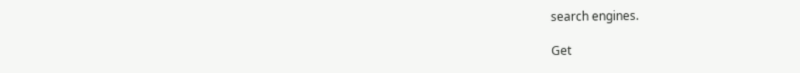search engines.

Get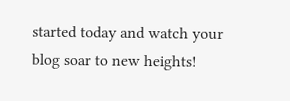started today and watch your blog soar to new heights!